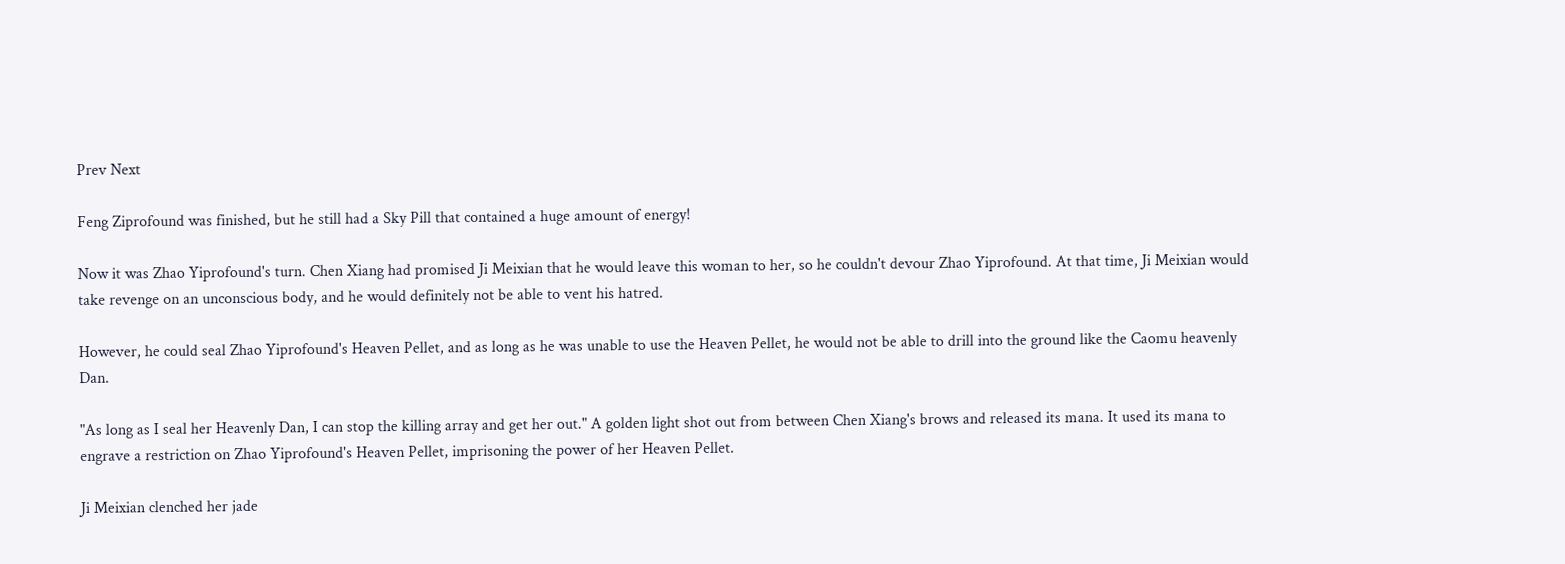Prev Next

Feng Ziprofound was finished, but he still had a Sky Pill that contained a huge amount of energy!

Now it was Zhao Yiprofound's turn. Chen Xiang had promised Ji Meixian that he would leave this woman to her, so he couldn't devour Zhao Yiprofound. At that time, Ji Meixian would take revenge on an unconscious body, and he would definitely not be able to vent his hatred.

However, he could seal Zhao Yiprofound's Heaven Pellet, and as long as he was unable to use the Heaven Pellet, he would not be able to drill into the ground like the Caomu heavenly Dan.

"As long as I seal her Heavenly Dan, I can stop the killing array and get her out." A golden light shot out from between Chen Xiang's brows and released its mana. It used its mana to engrave a restriction on Zhao Yiprofound's Heaven Pellet, imprisoning the power of her Heaven Pellet.

Ji Meixian clenched her jade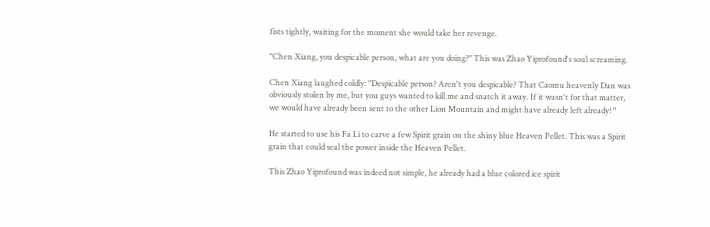fists tightly, waiting for the moment she would take her revenge.

"Chen Xiang, you despicable person, what are you doing?" This was Zhao Yiprofound's soul screaming.

Chen Xiang laughed coldly: "Despicable person? Aren't you despicable? That Caomu heavenly Dan was obviously stolen by me, but you guys wanted to kill me and snatch it away. If it wasn't for that matter, we would have already been sent to the other Lion Mountain and might have already left already! "

He started to use his Fa Li to carve a few Spirit grain on the shiny blue Heaven Pellet. This was a Spirit grain that could seal the power inside the Heaven Pellet.

This Zhao Yiprofound was indeed not simple, he already had a blue colored ice spirit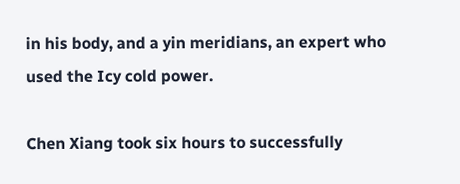in his body, and a yin meridians, an expert who used the Icy cold power.

Chen Xiang took six hours to successfully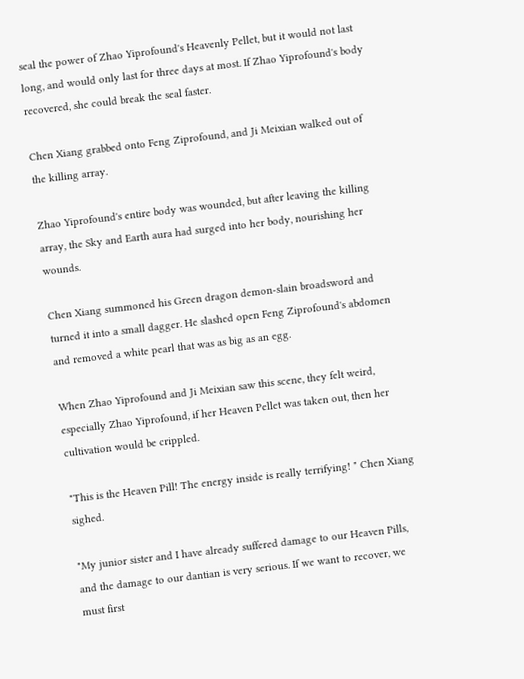seal the power of Zhao Yiprofound's Heavenly Pellet, but it would not last long, and would only last for three days at most. If Zhao Yiprofound's body recovered, she could break the seal faster.

Chen Xiang grabbed onto Feng Ziprofound, and Ji Meixian walked out of the killing array.

Zhao Yiprofound's entire body was wounded, but after leaving the killing array, the Sky and Earth aura had surged into her body, nourishing her wounds.

Chen Xiang summoned his Green dragon demon-slain broadsword and turned it into a small dagger. He slashed open Feng Ziprofound's abdomen and removed a white pearl that was as big as an egg.

When Zhao Yiprofound and Ji Meixian saw this scene, they felt weird, especially Zhao Yiprofound, if her Heaven Pellet was taken out, then her cultivation would be crippled.

"This is the Heaven Pill! The energy inside is really terrifying! " Chen Xiang sighed.

"My junior sister and I have already suffered damage to our Heaven Pills, and the damage to our dantian is very serious. If we want to recover, we must first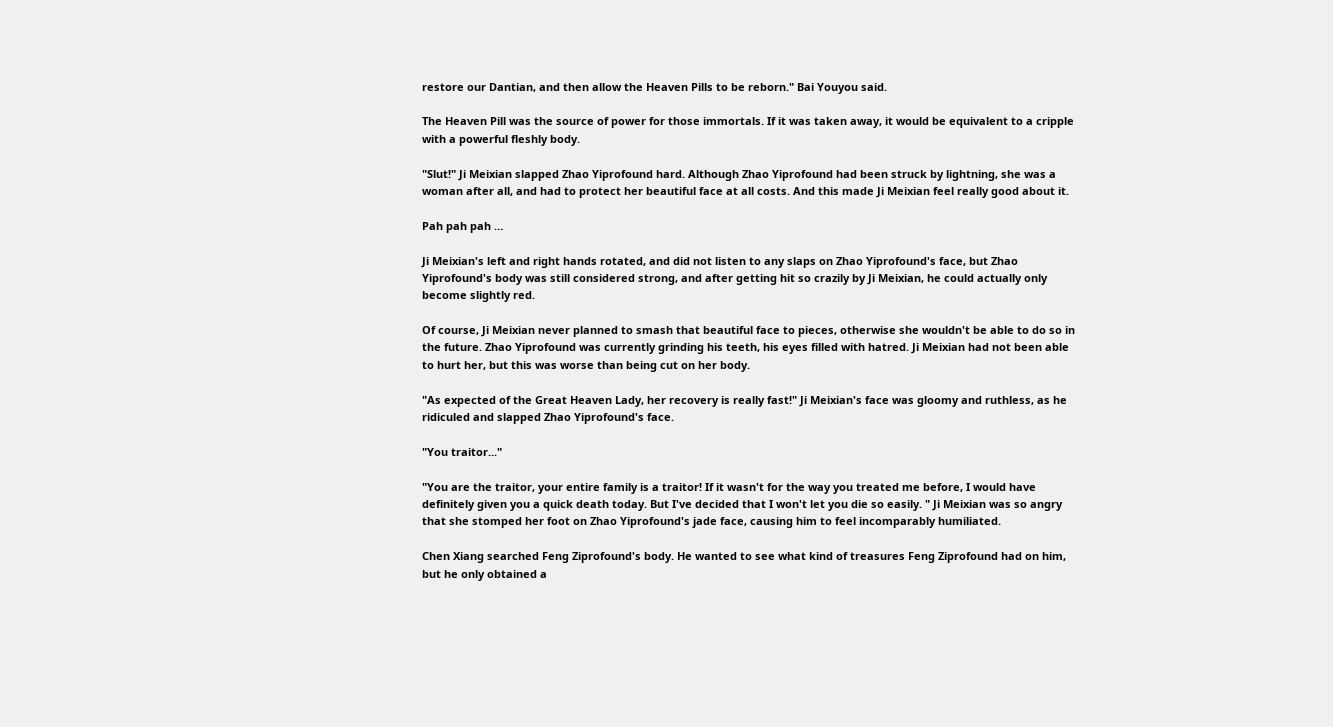restore our Dantian, and then allow the Heaven Pills to be reborn." Bai Youyou said.

The Heaven Pill was the source of power for those immortals. If it was taken away, it would be equivalent to a cripple with a powerful fleshly body.

"Slut!" Ji Meixian slapped Zhao Yiprofound hard. Although Zhao Yiprofound had been struck by lightning, she was a woman after all, and had to protect her beautiful face at all costs. And this made Ji Meixian feel really good about it.

Pah pah pah …

Ji Meixian's left and right hands rotated, and did not listen to any slaps on Zhao Yiprofound's face, but Zhao Yiprofound's body was still considered strong, and after getting hit so crazily by Ji Meixian, he could actually only become slightly red.

Of course, Ji Meixian never planned to smash that beautiful face to pieces, otherwise she wouldn't be able to do so in the future. Zhao Yiprofound was currently grinding his teeth, his eyes filled with hatred. Ji Meixian had not been able to hurt her, but this was worse than being cut on her body.

"As expected of the Great Heaven Lady, her recovery is really fast!" Ji Meixian's face was gloomy and ruthless, as he ridiculed and slapped Zhao Yiprofound's face.

"You traitor..."

"You are the traitor, your entire family is a traitor! If it wasn't for the way you treated me before, I would have definitely given you a quick death today. But I've decided that I won't let you die so easily. " Ji Meixian was so angry that she stomped her foot on Zhao Yiprofound's jade face, causing him to feel incomparably humiliated.

Chen Xiang searched Feng Ziprofound's body. He wanted to see what kind of treasures Feng Ziprofound had on him, but he only obtained a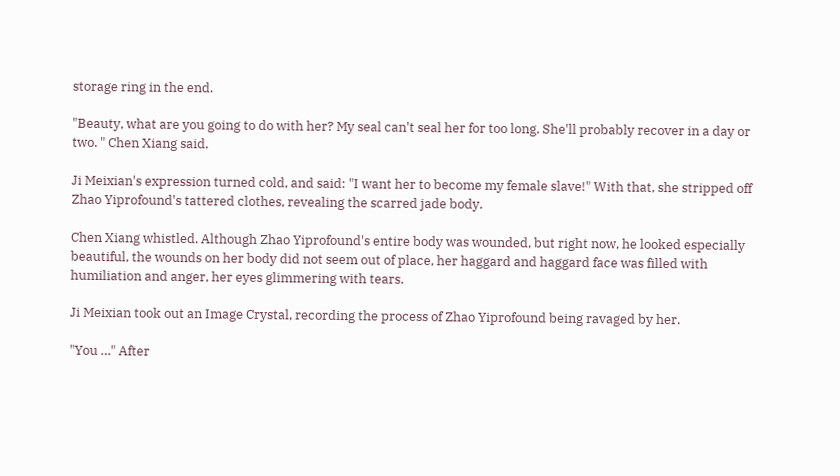storage ring in the end.

"Beauty, what are you going to do with her? My seal can't seal her for too long. She'll probably recover in a day or two. " Chen Xiang said.

Ji Meixian's expression turned cold, and said: "I want her to become my female slave!" With that, she stripped off Zhao Yiprofound's tattered clothes, revealing the scarred jade body.

Chen Xiang whistled. Although Zhao Yiprofound's entire body was wounded, but right now, he looked especially beautiful, the wounds on her body did not seem out of place, her haggard and haggard face was filled with humiliation and anger, her eyes glimmering with tears.

Ji Meixian took out an Image Crystal, recording the process of Zhao Yiprofound being ravaged by her.

"You …" After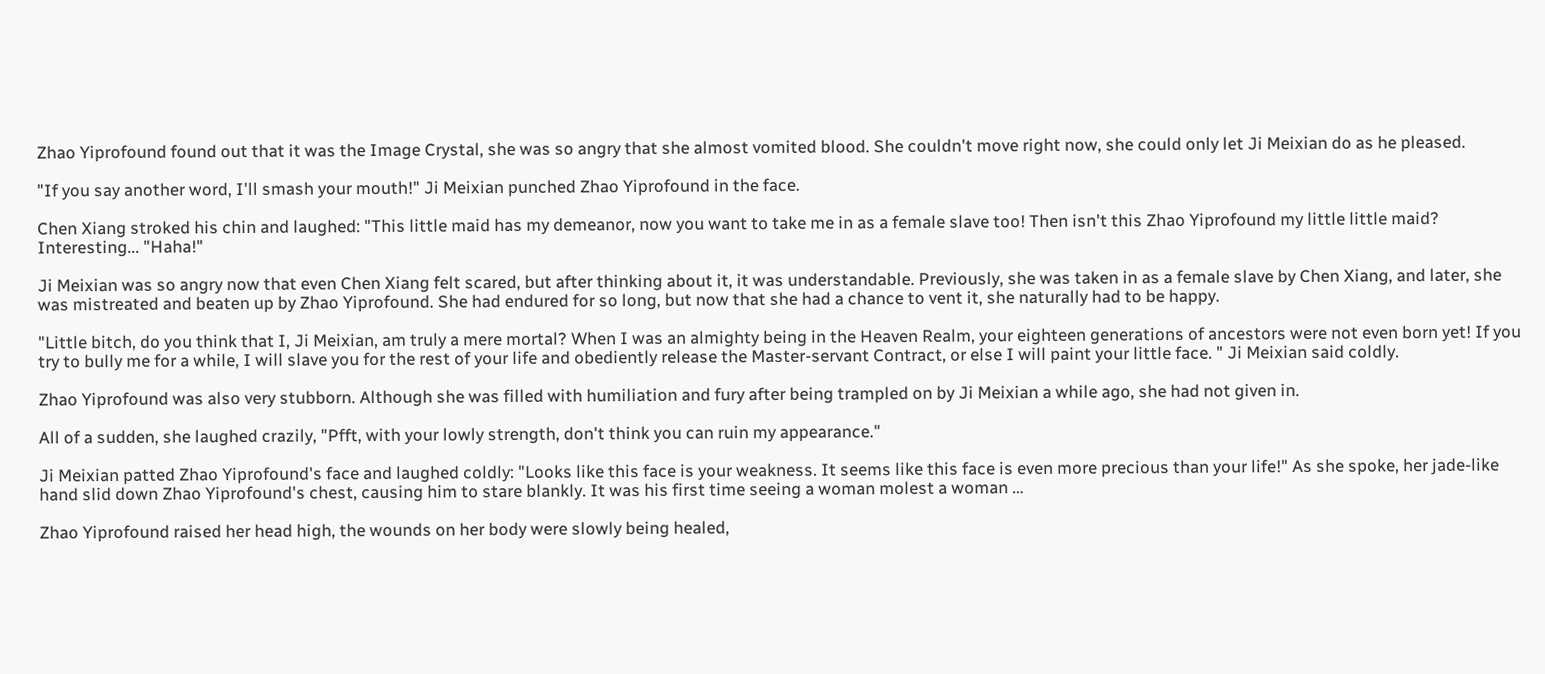Zhao Yiprofound found out that it was the Image Crystal, she was so angry that she almost vomited blood. She couldn't move right now, she could only let Ji Meixian do as he pleased.

"If you say another word, I'll smash your mouth!" Ji Meixian punched Zhao Yiprofound in the face.

Chen Xiang stroked his chin and laughed: "This little maid has my demeanor, now you want to take me in as a female slave too! Then isn't this Zhao Yiprofound my little little maid? Interesting... "Haha!"

Ji Meixian was so angry now that even Chen Xiang felt scared, but after thinking about it, it was understandable. Previously, she was taken in as a female slave by Chen Xiang, and later, she was mistreated and beaten up by Zhao Yiprofound. She had endured for so long, but now that she had a chance to vent it, she naturally had to be happy.

"Little bitch, do you think that I, Ji Meixian, am truly a mere mortal? When I was an almighty being in the Heaven Realm, your eighteen generations of ancestors were not even born yet! If you try to bully me for a while, I will slave you for the rest of your life and obediently release the Master-servant Contract, or else I will paint your little face. " Ji Meixian said coldly.

Zhao Yiprofound was also very stubborn. Although she was filled with humiliation and fury after being trampled on by Ji Meixian a while ago, she had not given in.

All of a sudden, she laughed crazily, "Pfft, with your lowly strength, don't think you can ruin my appearance."

Ji Meixian patted Zhao Yiprofound's face and laughed coldly: "Looks like this face is your weakness. It seems like this face is even more precious than your life!" As she spoke, her jade-like hand slid down Zhao Yiprofound's chest, causing him to stare blankly. It was his first time seeing a woman molest a woman …

Zhao Yiprofound raised her head high, the wounds on her body were slowly being healed,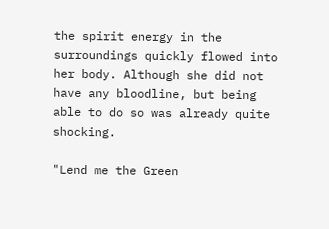the spirit energy in the surroundings quickly flowed into her body. Although she did not have any bloodline, but being able to do so was already quite shocking.

"Lend me the Green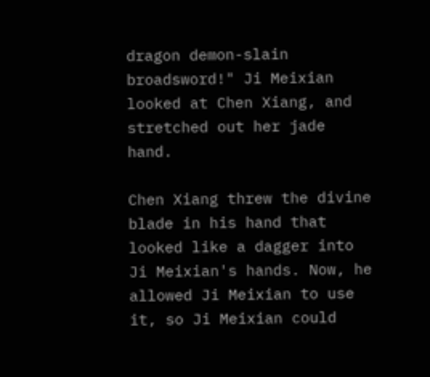dragon demon-slain broadsword!" Ji Meixian looked at Chen Xiang, and stretched out her jade hand.

Chen Xiang threw the divine blade in his hand that looked like a dagger into Ji Meixian's hands. Now, he allowed Ji Meixian to use it, so Ji Meixian could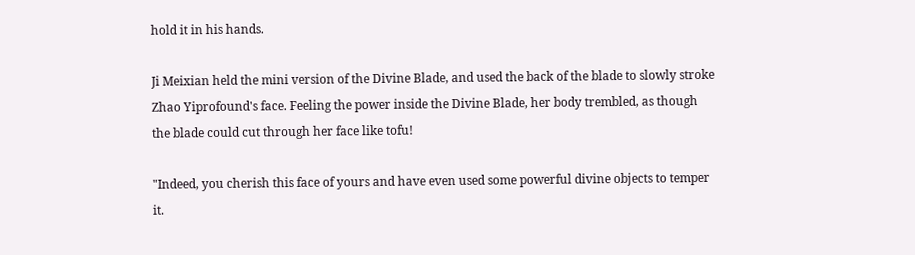hold it in his hands.

Ji Meixian held the mini version of the Divine Blade, and used the back of the blade to slowly stroke Zhao Yiprofound's face. Feeling the power inside the Divine Blade, her body trembled, as though the blade could cut through her face like tofu!

"Indeed, you cherish this face of yours and have even used some powerful divine objects to temper it.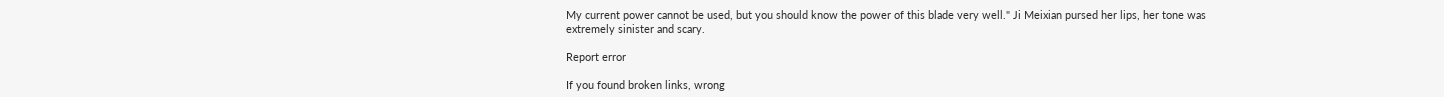My current power cannot be used, but you should know the power of this blade very well." Ji Meixian pursed her lips, her tone was extremely sinister and scary.

Report error

If you found broken links, wrong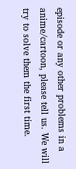episode or any other problems in a anime/cartoon, please tell us. We will try to solve them the first time.